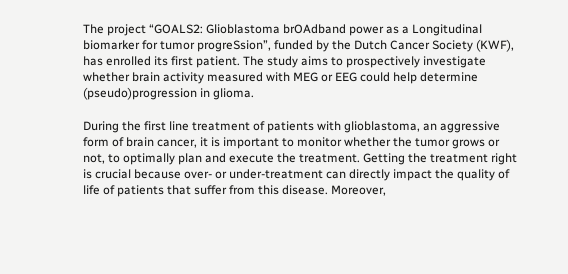The project “GOALS2: Glioblastoma brOAdband power as a Longitudinal biomarker for tumor progreSsion”, funded by the Dutch Cancer Society (KWF), has enrolled its first patient. The study aims to prospectively investigate whether brain activity measured with MEG or EEG could help determine (pseudo)progression in glioma.

During the first line treatment of patients with glioblastoma, an aggressive form of brain cancer, it is important to monitor whether the tumor grows or not, to optimally plan and execute the treatment. Getting the treatment right is crucial because over- or under-treatment can directly impact the quality of life of patients that suffer from this disease. Moreover,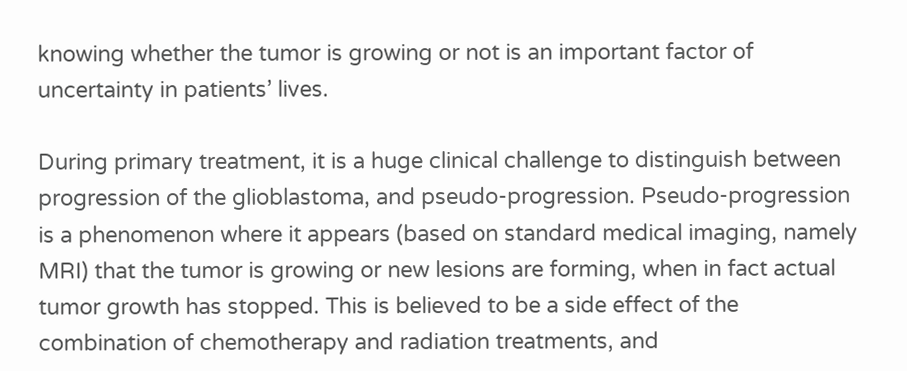knowing whether the tumor is growing or not is an important factor of uncertainty in patients’ lives.

During primary treatment, it is a huge clinical challenge to distinguish between progression of the glioblastoma, and pseudo-progression. Pseudo-progression is a phenomenon where it appears (based on standard medical imaging, namely MRI) that the tumor is growing or new lesions are forming, when in fact actual tumor growth has stopped. This is believed to be a side effect of the combination of chemotherapy and radiation treatments, and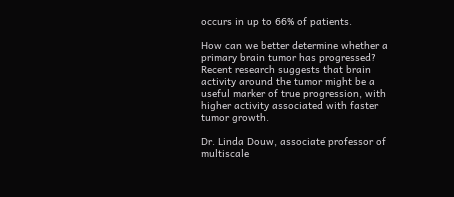occurs in up to 66% of patients.

How can we better determine whether a primary brain tumor has progressed?
Recent research suggests that brain activity around the tumor might be a useful marker of true progression, with higher activity associated with faster tumor growth.

Dr. Linda Douw, associate professor of multiscale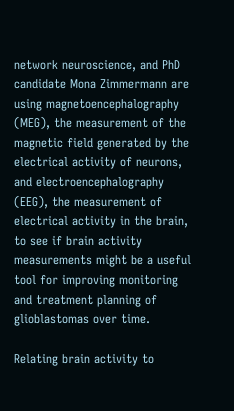network neuroscience, and PhD candidate Mona Zimmermann are using magnetoencephalography (MEG), the measurement of the magnetic field generated by the electrical activity of neurons, and electroencephalography (EEG), the measurement of electrical activity in the brain, to see if brain activity measurements might be a useful tool for improving monitoring and treatment planning of glioblastomas over time.

Relating brain activity to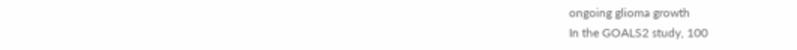ongoing glioma growth
In the GOALS2 study, 100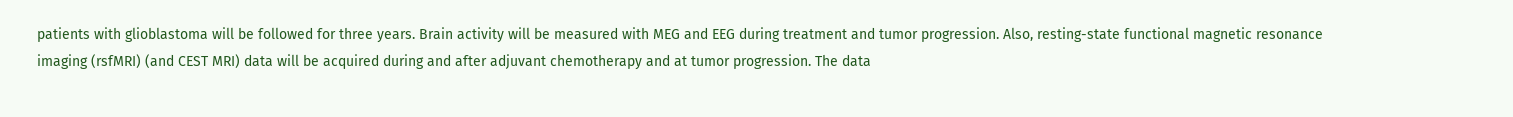patients with glioblastoma will be followed for three years. Brain activity will be measured with MEG and EEG during treatment and tumor progression. Also, resting-state functional magnetic resonance imaging (rsfMRI) (and CEST MRI) data will be acquired during and after adjuvant chemotherapy and at tumor progression. The data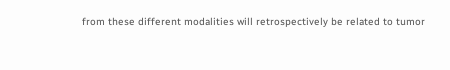from these different modalities will retrospectively be related to tumor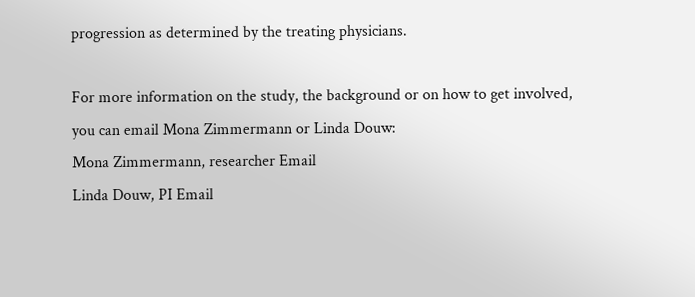progression as determined by the treating physicians.

For more information on the study, the background or on how to get involved, you can email Mona Zimmermann or Linda Douw:
Mona Zimmermann, researcher Email
Linda Douw, PI Email